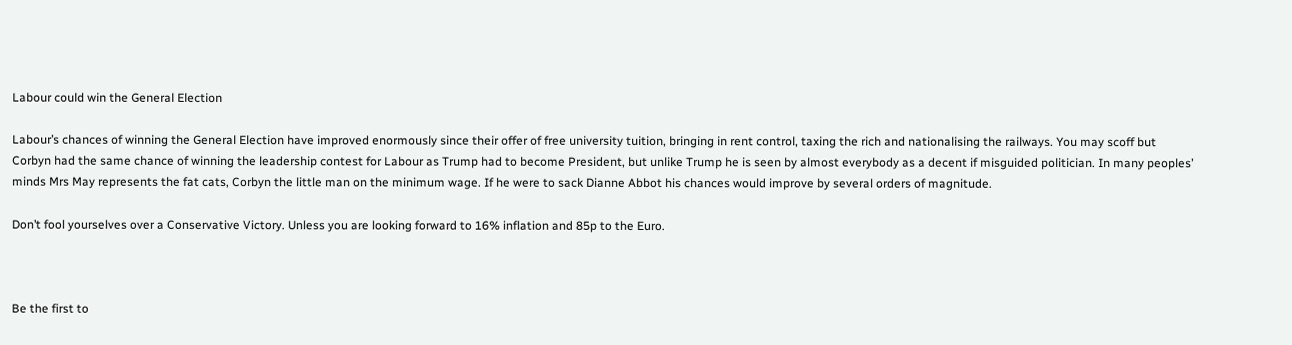Labour could win the General Election

Labour’s chances of winning the General Election have improved enormously since their offer of free university tuition, bringing in rent control, taxing the rich and nationalising the railways. You may scoff but Corbyn had the same chance of winning the leadership contest for Labour as Trump had to become President, but unlike Trump he is seen by almost everybody as a decent if misguided politician. In many peoples’ minds Mrs May represents the fat cats, Corbyn the little man on the minimum wage. If he were to sack Dianne Abbot his chances would improve by several orders of magnitude.

Don’t fool yourselves over a Conservative Victory. Unless you are looking forward to 16% inflation and 85p to the Euro.



Be the first to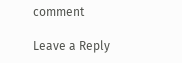comment

Leave a Reply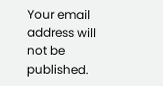Your email address will not be published.